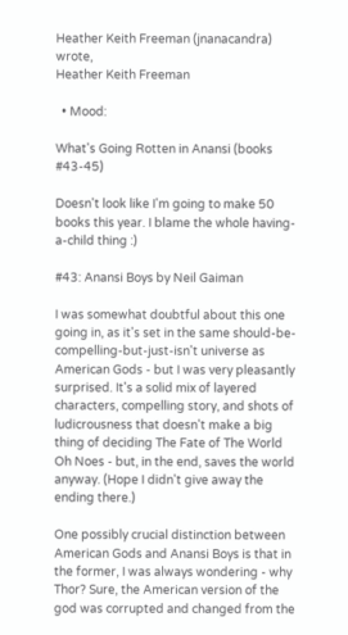Heather Keith Freeman (jnanacandra) wrote,
Heather Keith Freeman

  • Mood:

What's Going Rotten in Anansi (books #43-45)

Doesn't look like I'm going to make 50 books this year. I blame the whole having-a-child thing :)

#43: Anansi Boys by Neil Gaiman

I was somewhat doubtful about this one going in, as it's set in the same should-be-compelling-but-just-isn't universe as American Gods - but I was very pleasantly surprised. It's a solid mix of layered characters, compelling story, and shots of ludicrousness that doesn't make a big thing of deciding The Fate of The World Oh Noes - but, in the end, saves the world anyway. (Hope I didn't give away the ending there.)

One possibly crucial distinction between American Gods and Anansi Boys is that in the former, I was always wondering - why Thor? Sure, the American version of the god was corrupted and changed from the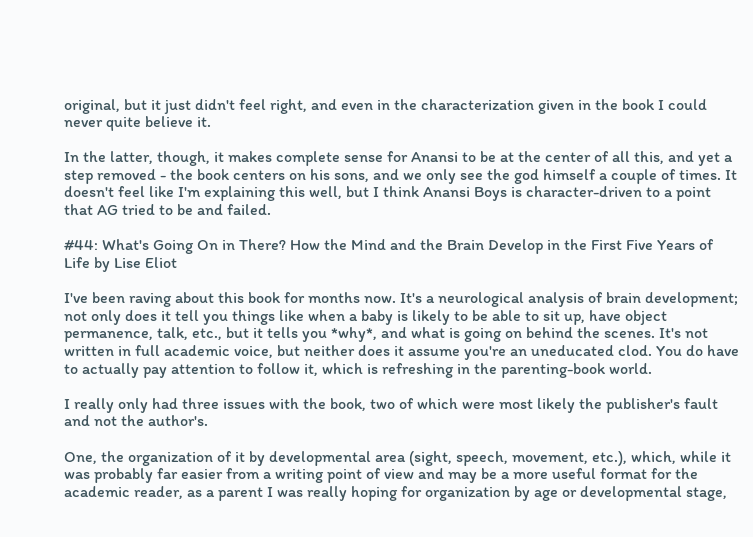original, but it just didn't feel right, and even in the characterization given in the book I could never quite believe it.

In the latter, though, it makes complete sense for Anansi to be at the center of all this, and yet a step removed - the book centers on his sons, and we only see the god himself a couple of times. It doesn't feel like I'm explaining this well, but I think Anansi Boys is character-driven to a point that AG tried to be and failed.

#44: What's Going On in There? How the Mind and the Brain Develop in the First Five Years of Life by Lise Eliot

I've been raving about this book for months now. It's a neurological analysis of brain development; not only does it tell you things like when a baby is likely to be able to sit up, have object permanence, talk, etc., but it tells you *why*, and what is going on behind the scenes. It's not written in full academic voice, but neither does it assume you're an uneducated clod. You do have to actually pay attention to follow it, which is refreshing in the parenting-book world.

I really only had three issues with the book, two of which were most likely the publisher's fault and not the author's.

One, the organization of it by developmental area (sight, speech, movement, etc.), which, while it was probably far easier from a writing point of view and may be a more useful format for the academic reader, as a parent I was really hoping for organization by age or developmental stage,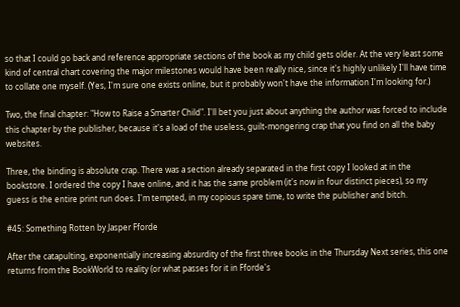so that I could go back and reference appropriate sections of the book as my child gets older. At the very least some kind of central chart covering the major milestones would have been really nice, since it's highly unlikely I'll have time to collate one myself. (Yes, I'm sure one exists online, but it probably won't have the information I'm looking for.)

Two, the final chapter: "How to Raise a Smarter Child". I'll bet you just about anything the author was forced to include this chapter by the publisher, because it's a load of the useless, guilt-mongering crap that you find on all the baby websites.

Three, the binding is absolute crap. There was a section already separated in the first copy I looked at in the bookstore. I ordered the copy I have online, and it has the same problem (it's now in four distinct pieces), so my guess is the entire print run does. I'm tempted, in my copious spare time, to write the publisher and bitch.

#45: Something Rotten by Jasper Fforde

After the catapulting, exponentially increasing absurdity of the first three books in the Thursday Next series, this one returns from the BookWorld to reality (or what passes for it in Fforde's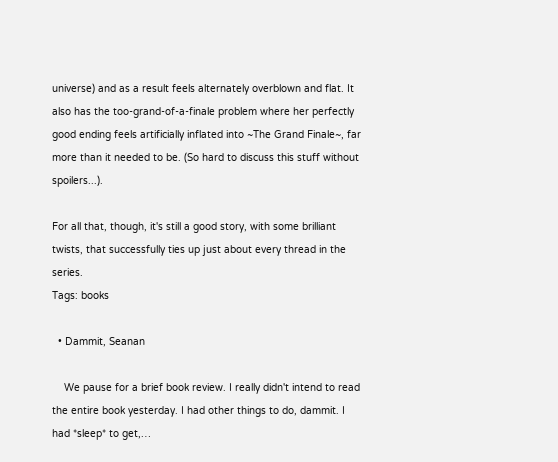universe) and as a result feels alternately overblown and flat. It also has the too-grand-of-a-finale problem where her perfectly good ending feels artificially inflated into ~The Grand Finale~, far more than it needed to be. (So hard to discuss this stuff without spoilers...).

For all that, though, it's still a good story, with some brilliant twists, that successfully ties up just about every thread in the series.
Tags: books

  • Dammit, Seanan

    We pause for a brief book review. I really didn't intend to read the entire book yesterday. I had other things to do, dammit. I had *sleep* to get,…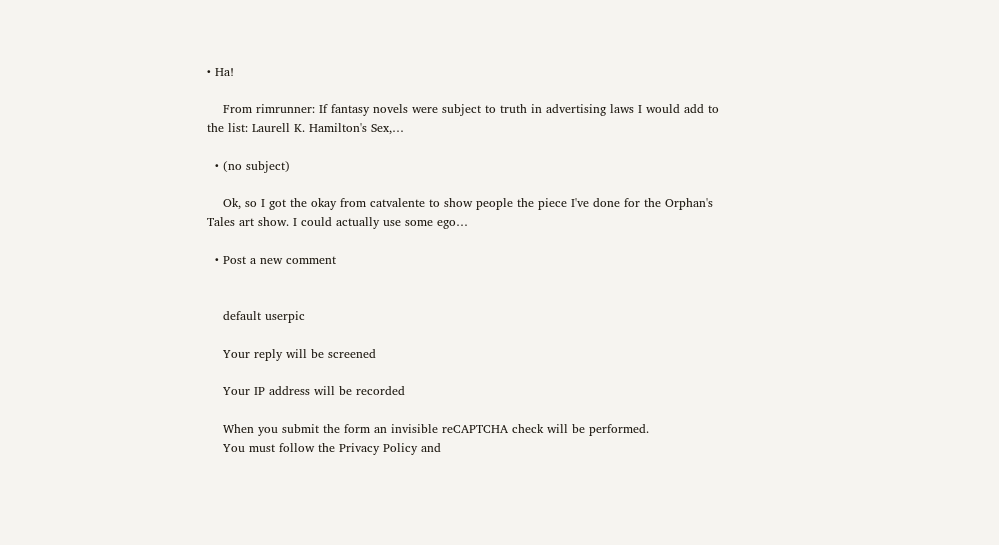• Ha!

    From rimrunner: If fantasy novels were subject to truth in advertising laws I would add to the list: Laurell K. Hamilton's Sex,…

  • (no subject)

    Ok, so I got the okay from catvalente to show people the piece I've done for the Orphan's Tales art show. I could actually use some ego…

  • Post a new comment


    default userpic

    Your reply will be screened

    Your IP address will be recorded

    When you submit the form an invisible reCAPTCHA check will be performed.
    You must follow the Privacy Policy and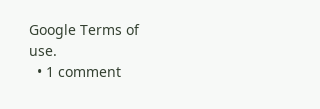Google Terms of use.
  • 1 comment